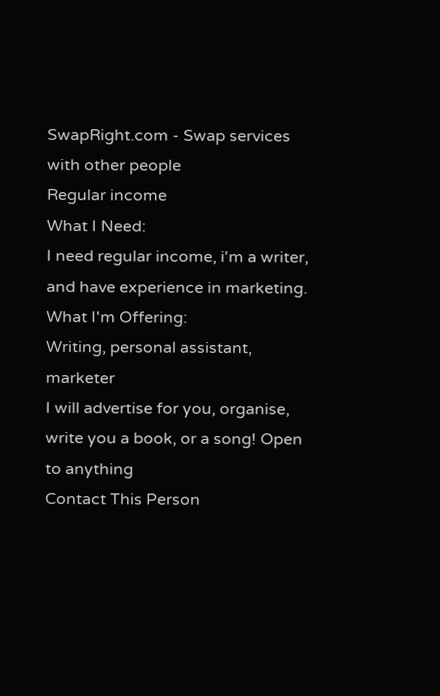SwapRight.com - Swap services with other people
Regular income
What I Need:
I need regular income, i'm a writer, and have experience in marketing.
What I'm Offering:
Writing, personal assistant, marketer
I will advertise for you, organise, write you a book, or a song! Open to anything
Contact This Person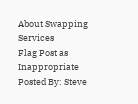About Swapping Services
Flag Post as Inappropriate
Posted By: Steve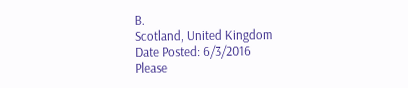B.
Scotland, United Kingdom
Date Posted: 6/3/2016
Please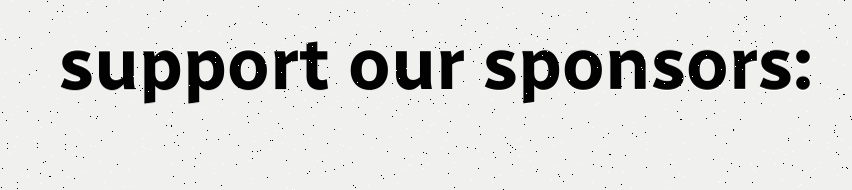support our sponsors: